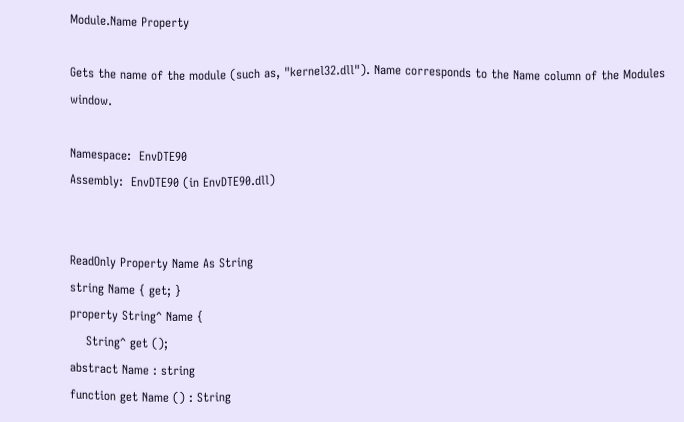Module.Name Property

Gets the name of the module (such as, "kernel32.dll"). Name corresponds to the Name column of the Modules window.

Namespace:  EnvDTE90
Assembly:  EnvDTE90 (in EnvDTE90.dll)


ReadOnly Property Name As String
string Name { get; }
property String^ Name {
    String^ get ();
abstract Name : string
function get Name () : String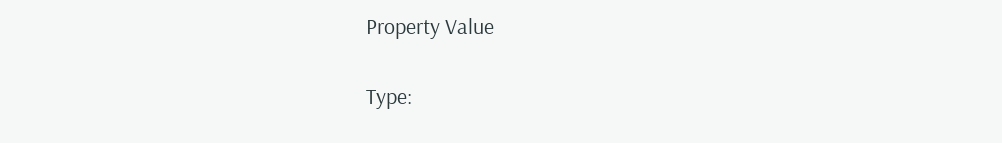Property Value

Type: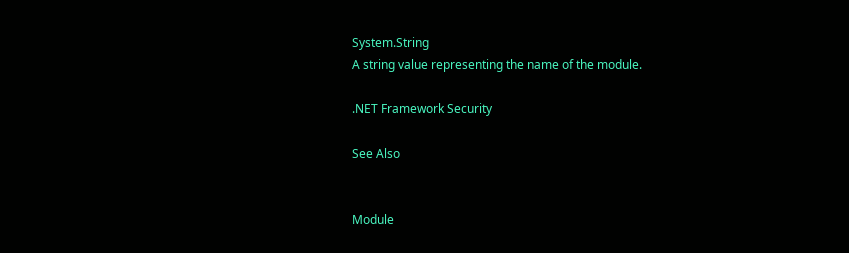System.String
A string value representing the name of the module.

.NET Framework Security

See Also


Module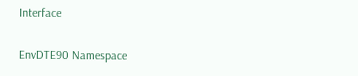Interface

EnvDTE90 Namespace